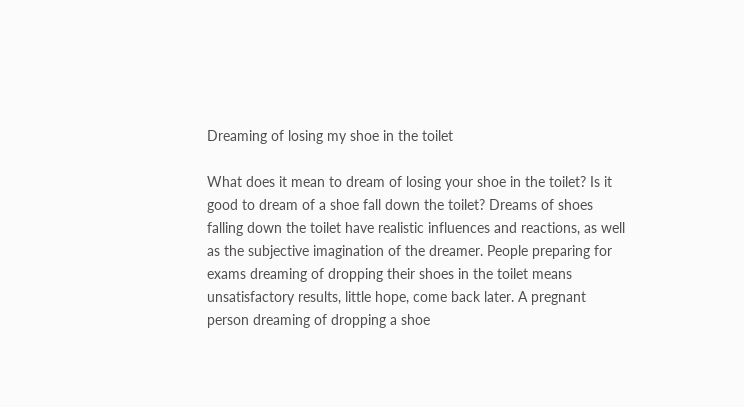Dreaming of losing my shoe in the toilet

What does it mean to dream of losing your shoe in the toilet? Is it good to dream of a shoe fall down the toilet? Dreams of shoes falling down the toilet have realistic influences and reactions, as well as the subjective imagination of the dreamer. People preparing for exams dreaming of dropping their shoes in the toilet means unsatisfactory results, little hope, come back later. A pregnant person dreaming of dropping a shoe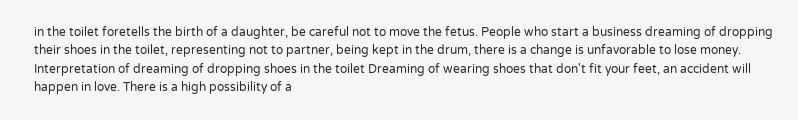in the toilet foretells the birth of a daughter, be careful not to move the fetus. People who start a business dreaming of dropping their shoes in the toilet, representing not to partner, being kept in the drum, there is a change is unfavorable to lose money. Interpretation of dreaming of dropping shoes in the toilet Dreaming of wearing shoes that don't fit your feet, an accident will happen in love. There is a high possibility of a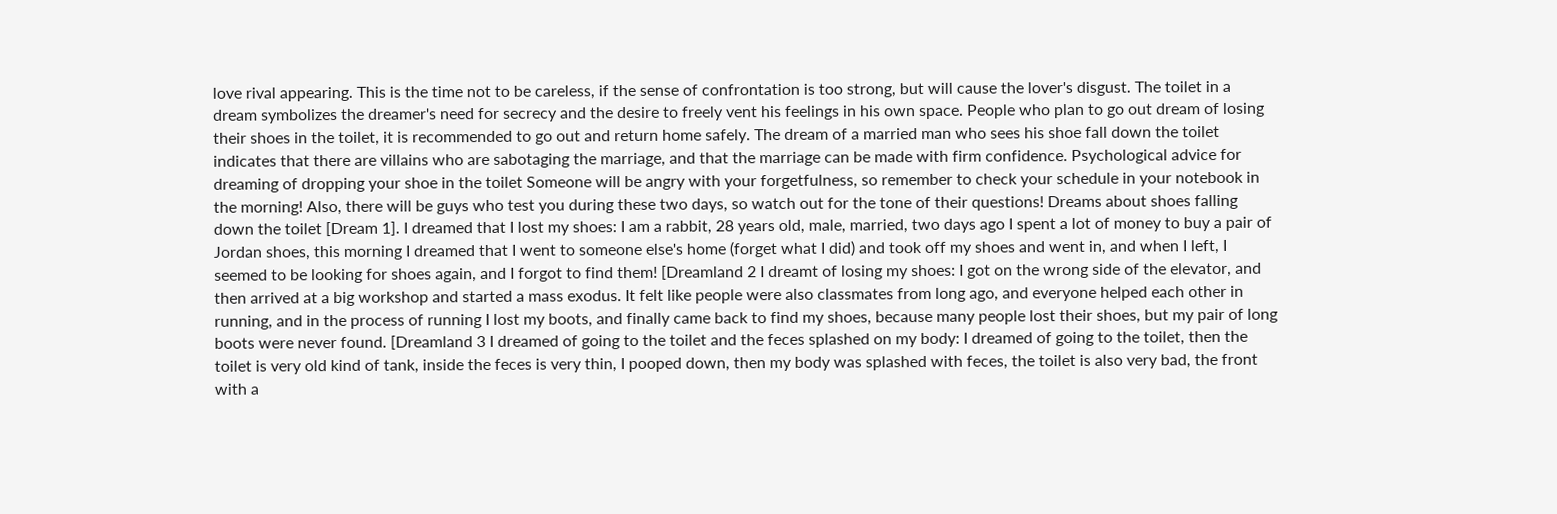love rival appearing. This is the time not to be careless, if the sense of confrontation is too strong, but will cause the lover's disgust. The toilet in a dream symbolizes the dreamer's need for secrecy and the desire to freely vent his feelings in his own space. People who plan to go out dream of losing their shoes in the toilet, it is recommended to go out and return home safely. The dream of a married man who sees his shoe fall down the toilet indicates that there are villains who are sabotaging the marriage, and that the marriage can be made with firm confidence. Psychological advice for dreaming of dropping your shoe in the toilet Someone will be angry with your forgetfulness, so remember to check your schedule in your notebook in the morning! Also, there will be guys who test you during these two days, so watch out for the tone of their questions! Dreams about shoes falling down the toilet [Dream 1]. I dreamed that I lost my shoes: I am a rabbit, 28 years old, male, married, two days ago I spent a lot of money to buy a pair of Jordan shoes, this morning I dreamed that I went to someone else's home (forget what I did) and took off my shoes and went in, and when I left, I seemed to be looking for shoes again, and I forgot to find them! [Dreamland 2 I dreamt of losing my shoes: I got on the wrong side of the elevator, and then arrived at a big workshop and started a mass exodus. It felt like people were also classmates from long ago, and everyone helped each other in running, and in the process of running I lost my boots, and finally came back to find my shoes, because many people lost their shoes, but my pair of long boots were never found. [Dreamland 3 I dreamed of going to the toilet and the feces splashed on my body: I dreamed of going to the toilet, then the toilet is very old kind of tank, inside the feces is very thin, I pooped down, then my body was splashed with feces, the toilet is also very bad, the front with a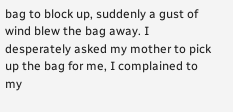bag to block up, suddenly a gust of wind blew the bag away. I desperately asked my mother to pick up the bag for me, I complained to my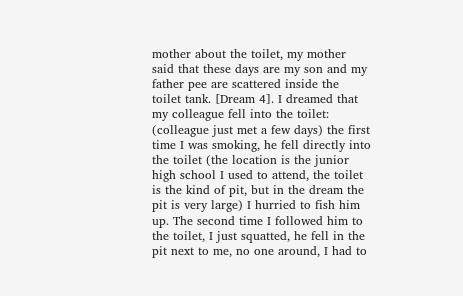mother about the toilet, my mother said that these days are my son and my father pee are scattered inside the toilet tank. [Dream 4]. I dreamed that my colleague fell into the toilet: (colleague just met a few days) the first time I was smoking, he fell directly into the toilet (the location is the junior high school I used to attend, the toilet is the kind of pit, but in the dream the pit is very large) I hurried to fish him up. The second time I followed him to the toilet, I just squatted, he fell in the pit next to me, no one around, I had to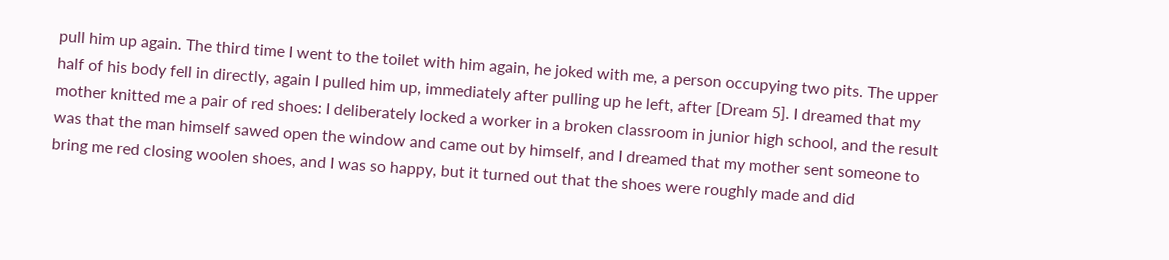pull him up again. The third time I went to the toilet with him again, he joked with me, a person occupying two pits. The upper half of his body fell in directly, again I pulled him up, immediately after pulling up he left, after [Dream 5]. I dreamed that my mother knitted me a pair of red shoes: I deliberately locked a worker in a broken classroom in junior high school, and the result was that the man himself sawed open the window and came out by himself, and I dreamed that my mother sent someone to bring me red closing woolen shoes, and I was so happy, but it turned out that the shoes were roughly made and did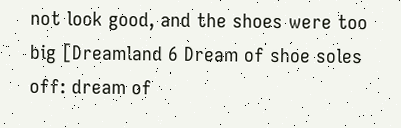not look good, and the shoes were too big [Dreamland 6 Dream of shoe soles off: dream of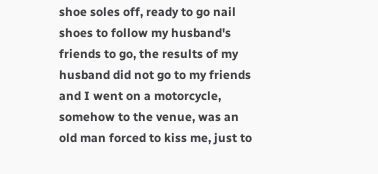shoe soles off, ready to go nail shoes to follow my husband's friends to go, the results of my husband did not go to my friends and I went on a motorcycle, somehow to the venue, was an old man forced to kiss me, just to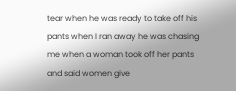tear when he was ready to take off his pants when I ran away he was chasing me when a woman took off her pants and said women give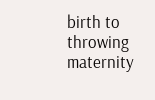birth to throwing maternity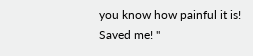you know how painful it is! Saved me! "